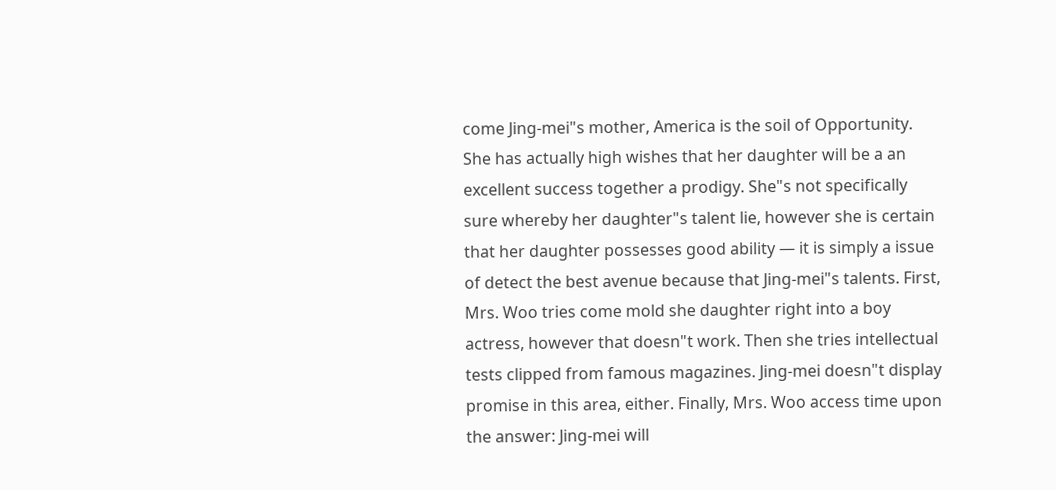come Jing-mei"s mother, America is the soil of Opportunity. She has actually high wishes that her daughter will be a an excellent success together a prodigy. She"s not specifically sure whereby her daughter"s talent lie, however she is certain that her daughter possesses good ability — it is simply a issue of detect the best avenue because that Jing-mei"s talents. First, Mrs. Woo tries come mold she daughter right into a boy actress, however that doesn"t work. Then she tries intellectual tests clipped from famous magazines. Jing-mei doesn"t display promise in this area, either. Finally, Mrs. Woo access time upon the answer: Jing-mei will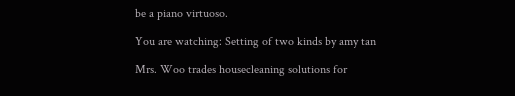be a piano virtuoso.

You are watching: Setting of two kinds by amy tan

Mrs. Woo trades housecleaning solutions for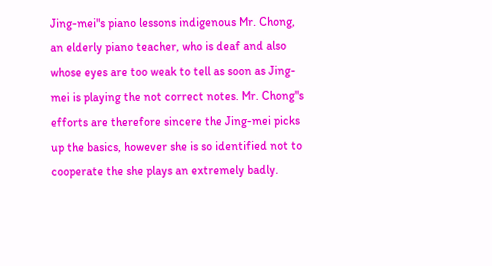Jing-mei"s piano lessons indigenous Mr. Chong, an elderly piano teacher, who is deaf and also whose eyes are too weak to tell as soon as Jing-mei is playing the not correct notes. Mr. Chong"s efforts are therefore sincere the Jing-mei picks up the basics, however she is so identified not to cooperate the she plays an extremely badly.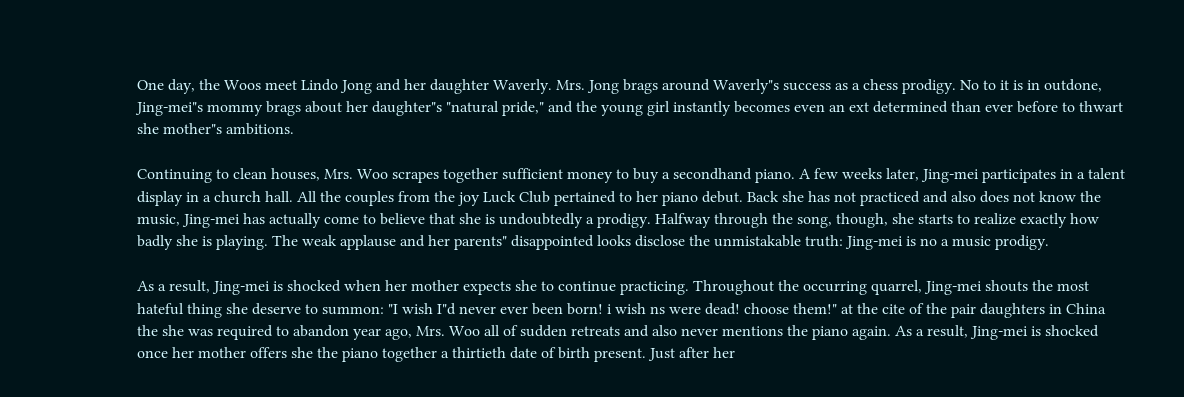One day, the Woos meet Lindo Jong and her daughter Waverly. Mrs. Jong brags around Waverly"s success as a chess prodigy. No to it is in outdone, Jing-mei"s mommy brags about her daughter"s "natural pride," and the young girl instantly becomes even an ext determined than ever before to thwart she mother"s ambitions.

Continuing to clean houses, Mrs. Woo scrapes together sufficient money to buy a secondhand piano. A few weeks later, Jing-mei participates in a talent display in a church hall. All the couples from the joy Luck Club pertained to her piano debut. Back she has not practiced and also does not know the music, Jing-mei has actually come to believe that she is undoubtedly a prodigy. Halfway through the song, though, she starts to realize exactly how badly she is playing. The weak applause and her parents" disappointed looks disclose the unmistakable truth: Jing-mei is no a music prodigy.

As a result, Jing-mei is shocked when her mother expects she to continue practicing. Throughout the occurring quarrel, Jing-mei shouts the most hateful thing she deserve to summon: "I wish I"d never ever been born! i wish ns were dead! choose them!" at the cite of the pair daughters in China the she was required to abandon year ago, Mrs. Woo all of sudden retreats and also never mentions the piano again. As a result, Jing-mei is shocked once her mother offers she the piano together a thirtieth date of birth present. Just after her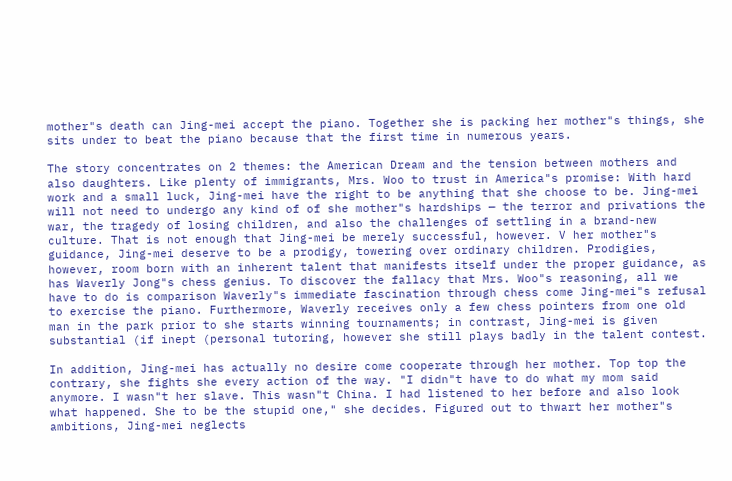mother"s death can Jing-mei accept the piano. Together she is packing her mother"s things, she sits under to beat the piano because that the first time in numerous years.

The story concentrates on 2 themes: the American Dream and the tension between mothers and also daughters. Like plenty of immigrants, Mrs. Woo to trust in America"s promise: With hard work and a small luck, Jing-mei have the right to be anything that she choose to be. Jing-mei will not need to undergo any kind of of she mother"s hardships — the terror and privations the war, the tragedy of losing children, and also the challenges of settling in a brand-new culture. That is not enough that Jing-mei be merely successful, however. V her mother"s guidance, Jing-mei deserve to be a prodigy, towering over ordinary children. Prodigies, however, room born with an inherent talent that manifests itself under the proper guidance, as has Waverly Jong"s chess genius. To discover the fallacy that Mrs. Woo"s reasoning, all we have to do is comparison Waverly"s immediate fascination through chess come Jing-mei"s refusal to exercise the piano. Furthermore, Waverly receives only a few chess pointers from one old man in the park prior to she starts winning tournaments; in contrast, Jing-mei is given substantial (if inept (personal tutoring, however she still plays badly in the talent contest.

In addition, Jing-mei has actually no desire come cooperate through her mother. Top top the contrary, she fights she every action of the way. "I didn"t have to do what my mom said anymore. I wasn"t her slave. This wasn"t China. I had listened to her before and also look what happened. She to be the stupid one," she decides. Figured out to thwart her mother"s ambitions, Jing-mei neglects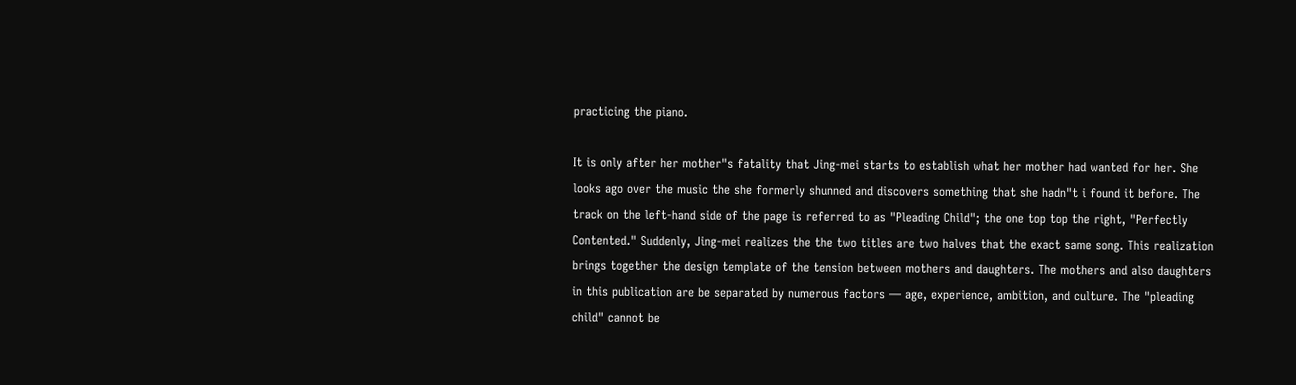practicing the piano.

It is only after her mother"s fatality that Jing-mei starts to establish what her mother had wanted for her. She looks ago over the music the she formerly shunned and discovers something that she hadn"t i found it before. The track on the left-hand side of the page is referred to as "Pleading Child"; the one top top the right, "Perfectly Contented." Suddenly, Jing-mei realizes the the two titles are two halves that the exact same song. This realization brings together the design template of the tension between mothers and daughters. The mothers and also daughters in this publication are be separated by numerous factors — age, experience, ambition, and culture. The "pleading child" cannot be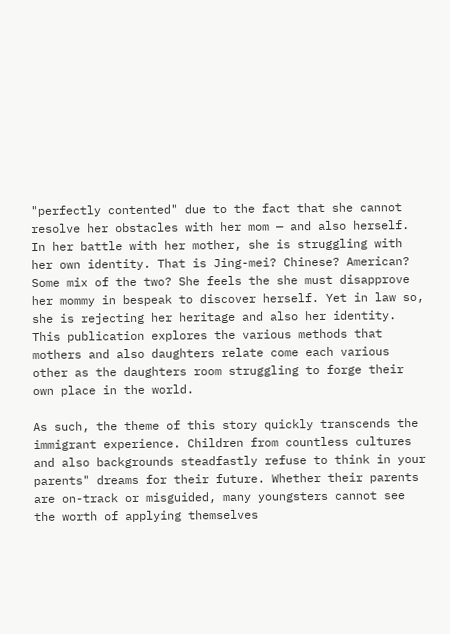"perfectly contented" due to the fact that she cannot resolve her obstacles with her mom — and also herself. In her battle with her mother, she is struggling with her own identity. That is Jing-mei? Chinese? American? Some mix of the two? She feels the she must disapprove her mommy in bespeak to discover herself. Yet in law so, she is rejecting her heritage and also her identity. This publication explores the various methods that mothers and also daughters relate come each various other as the daughters room struggling to forge their own place in the world.

As such, the theme of this story quickly transcends the immigrant experience. Children from countless cultures and also backgrounds steadfastly refuse to think in your parents" dreams for their future. Whether their parents are on-track or misguided, many youngsters cannot see the worth of applying themselves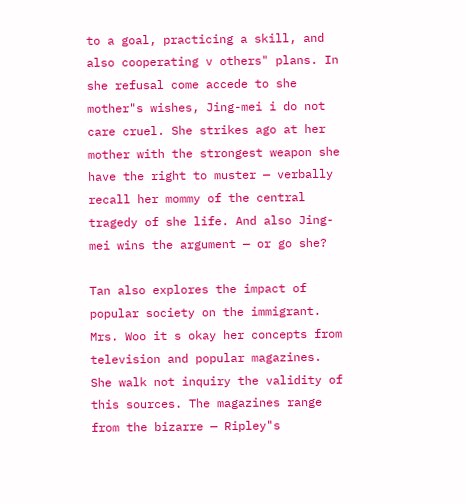to a goal, practicing a skill, and also cooperating v others" plans. In she refusal come accede to she mother"s wishes, Jing-mei i do not care cruel. She strikes ago at her mother with the strongest weapon she have the right to muster — verbally recall her mommy of the central tragedy of she life. And also Jing-mei wins the argument — or go she?

Tan also explores the impact of popular society on the immigrant. Mrs. Woo it s okay her concepts from television and popular magazines. She walk not inquiry the validity of this sources. The magazines range from the bizarre — Ripley"s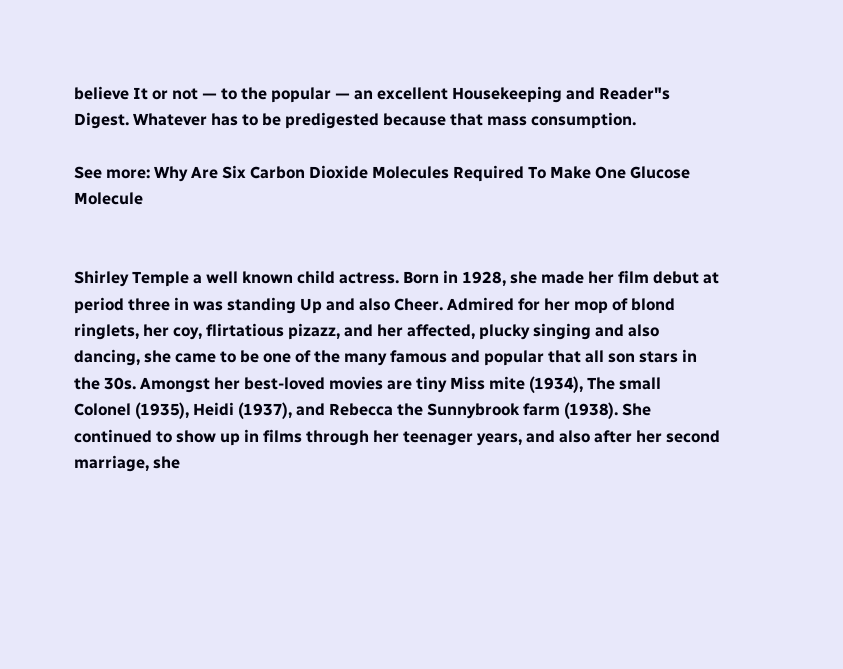believe It or not — to the popular — an excellent Housekeeping and Reader"s Digest. Whatever has to be predigested because that mass consumption.

See more: Why Are Six Carbon Dioxide Molecules Required To Make One Glucose Molecule


Shirley Temple a well known child actress. Born in 1928, she made her film debut at period three in was standing Up and also Cheer. Admired for her mop of blond ringlets, her coy, flirtatious pizazz, and her affected, plucky singing and also dancing, she came to be one of the many famous and popular that all son stars in the 30s. Amongst her best-loved movies are tiny Miss mite (1934), The small Colonel (1935), Heidi (1937), and Rebecca the Sunnybrook farm (1938). She continued to show up in films through her teenager years, and also after her second marriage, she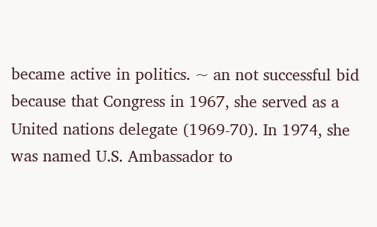became active in politics. ~ an not successful bid because that Congress in 1967, she served as a United nations delegate (1969-70). In 1974, she was named U.S. Ambassador to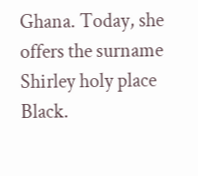Ghana. Today, she offers the surname Shirley holy place Black.